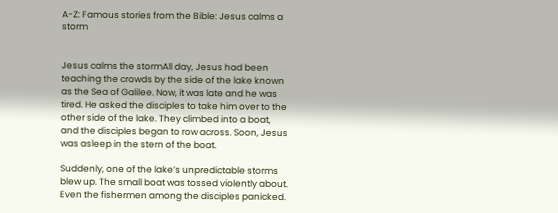A-Z: Famous stories from the Bible: Jesus calms a storm


Jesus calms the stormAll day, Jesus had been teaching the crowds by the side of the lake known as the Sea of Galilee. Now, it was late and he was tired. He asked the disciples to take him over to the other side of the lake. They climbed into a boat, and the disciples began to row across. Soon, Jesus was asleep in the stern of the boat.

Suddenly, one of the lake’s unpredictable storms blew up. The small boat was tossed violently about. Even the fishermen among the disciples panicked.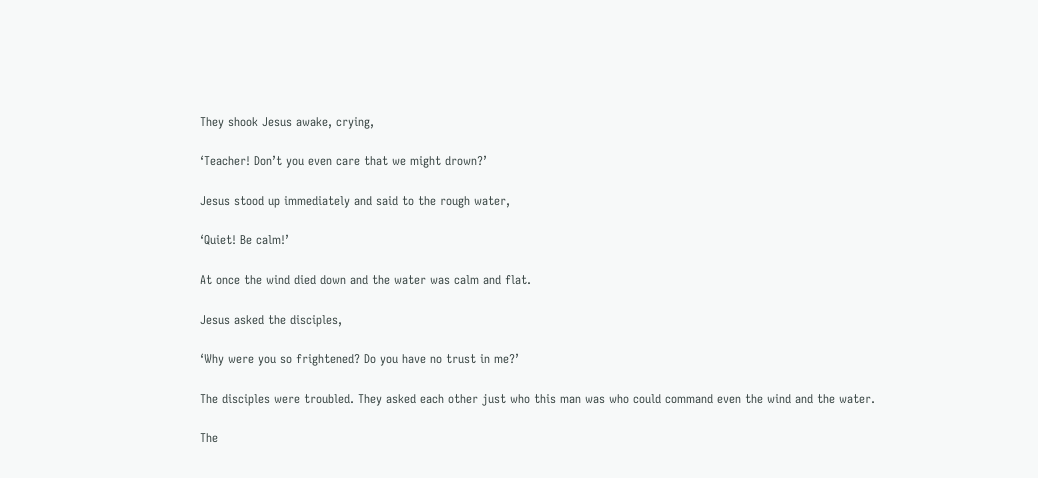They shook Jesus awake, crying,

‘Teacher! Don’t you even care that we might drown?’

Jesus stood up immediately and said to the rough water,

‘Quiet! Be calm!’

At once the wind died down and the water was calm and flat.

Jesus asked the disciples,

‘Why were you so frightened? Do you have no trust in me?’

The disciples were troubled. They asked each other just who this man was who could command even the wind and the water.

The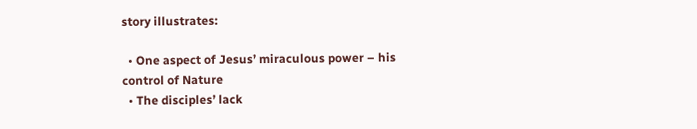story illustrates:

  • One aspect of Jesus’ miraculous power – his control of Nature
  • The disciples’ lack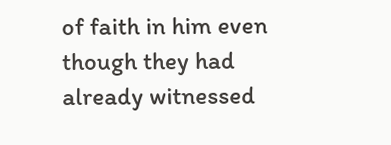of faith in him even though they had already witnessed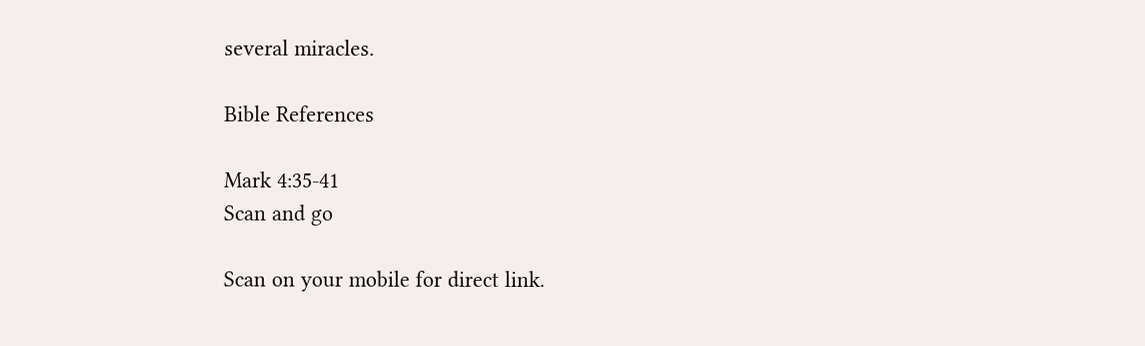several miracles.

Bible References

Mark 4:35-41
Scan and go

Scan on your mobile for direct link.